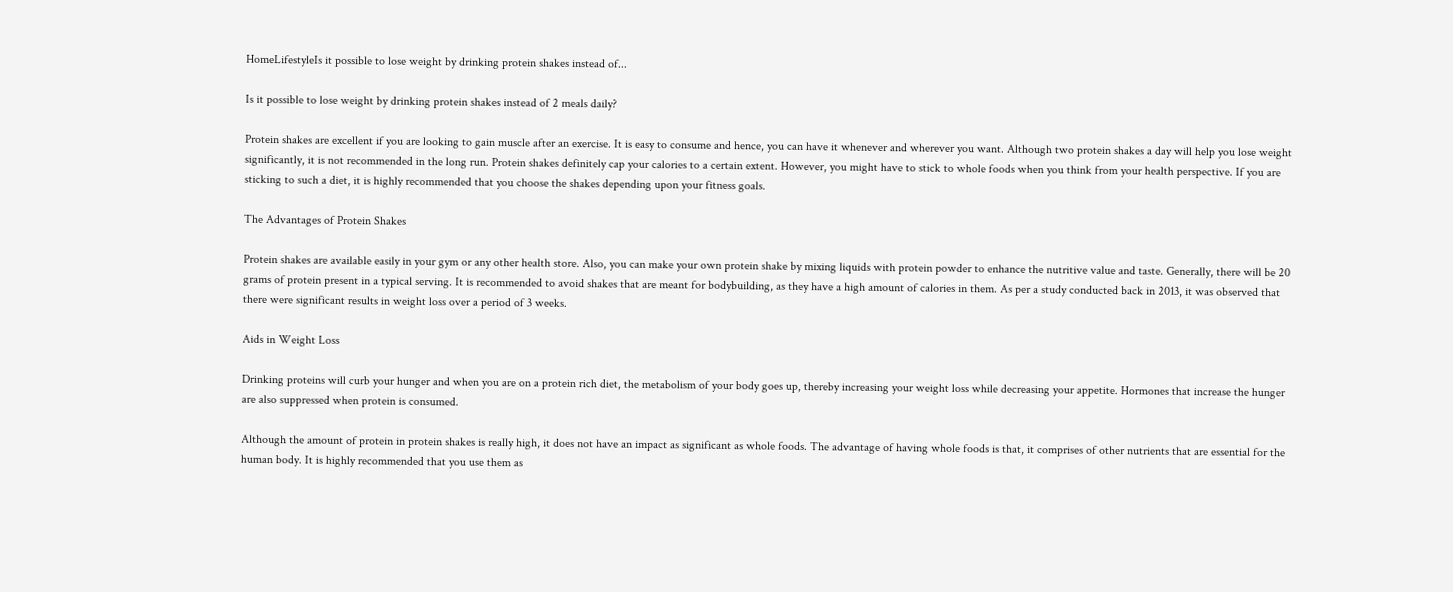HomeLifestyleIs it possible to lose weight by drinking protein shakes instead of...

Is it possible to lose weight by drinking protein shakes instead of 2 meals daily?

Protein shakes are excellent if you are looking to gain muscle after an exercise. It is easy to consume and hence, you can have it whenever and wherever you want. Although two protein shakes a day will help you lose weight significantly, it is not recommended in the long run. Protein shakes definitely cap your calories to a certain extent. However, you might have to stick to whole foods when you think from your health perspective. If you are sticking to such a diet, it is highly recommended that you choose the shakes depending upon your fitness goals.

The Advantages of Protein Shakes

Protein shakes are available easily in your gym or any other health store. Also, you can make your own protein shake by mixing liquids with protein powder to enhance the nutritive value and taste. Generally, there will be 20 grams of protein present in a typical serving. It is recommended to avoid shakes that are meant for bodybuilding, as they have a high amount of calories in them. As per a study conducted back in 2013, it was observed that there were significant results in weight loss over a period of 3 weeks.

Aids in Weight Loss

Drinking proteins will curb your hunger and when you are on a protein rich diet, the metabolism of your body goes up, thereby increasing your weight loss while decreasing your appetite. Hormones that increase the hunger are also suppressed when protein is consumed.

Although the amount of protein in protein shakes is really high, it does not have an impact as significant as whole foods. The advantage of having whole foods is that, it comprises of other nutrients that are essential for the human body. It is highly recommended that you use them as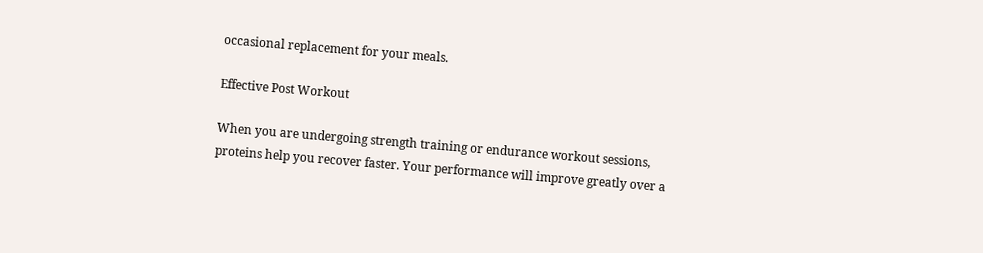occasional replacement for your meals.

Effective Post Workout

When you are undergoing strength training or endurance workout sessions, proteins help you recover faster. Your performance will improve greatly over a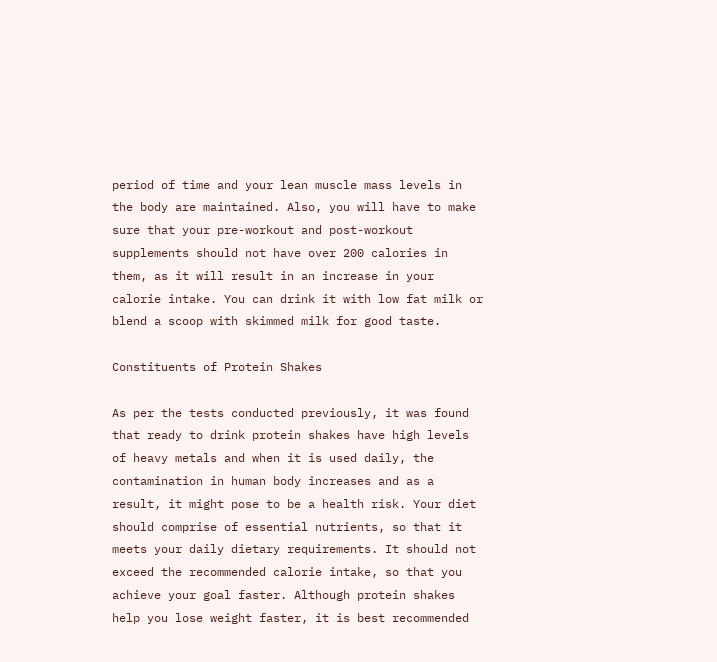period of time and your lean muscle mass levels in the body are maintained. Also, you will have to make sure that your pre-workout and post-workout supplements should not have over 200 calories in them, as it will result in an increase in your calorie intake. You can drink it with low fat milk or blend a scoop with skimmed milk for good taste.

Constituents of Protein Shakes

As per the tests conducted previously, it was found that ready to drink protein shakes have high levels of heavy metals and when it is used daily, the contamination in human body increases and as a result, it might pose to be a health risk. Your diet should comprise of essential nutrients, so that it meets your daily dietary requirements. It should not exceed the recommended calorie intake, so that you achieve your goal faster. Although protein shakes help you lose weight faster, it is best recommended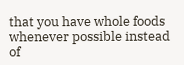that you have whole foods whenever possible instead of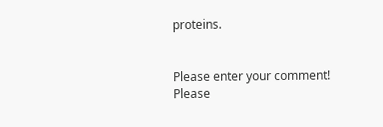proteins.


Please enter your comment!
Please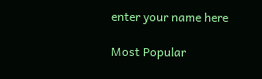enter your name here

Most Popular